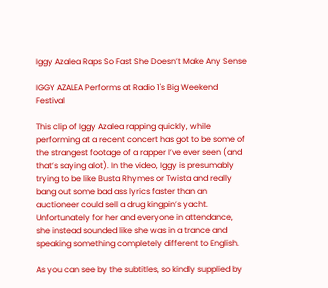Iggy Azalea Raps So Fast She Doesn’t Make Any Sense

IGGY AZALEA Performs at Radio 1's Big Weekend Festival

This clip of Iggy Azalea rapping quickly, while performing at a recent concert has got to be some of the strangest footage of a rapper I’ve ever seen (and that’s saying alot). In the video, Iggy is presumably trying to be like Busta Rhymes or Twista and really bang out some bad ass lyrics faster than an auctioneer could sell a drug kingpin’s yacht. Unfortunately for her and everyone in attendance, she instead sounded like she was in a trance and speaking something completely different to English.

As you can see by the subtitles, so kindly supplied by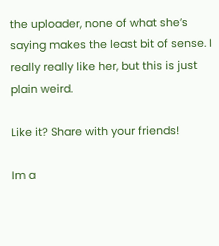the uploader, none of what she’s saying makes the least bit of sense. I really really like her, but this is just plain weird.

Like it? Share with your friends!

Im a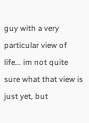guy with a very particular view of life... im not quite sure what that view is just yet, but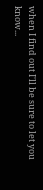when I find out I'll be sure to let you know...